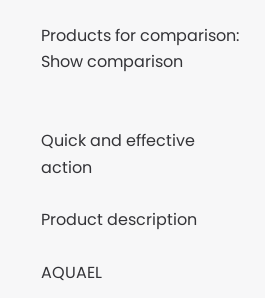Products for comparison:
Show comparison


Quick and effective action

Product description

AQUAEL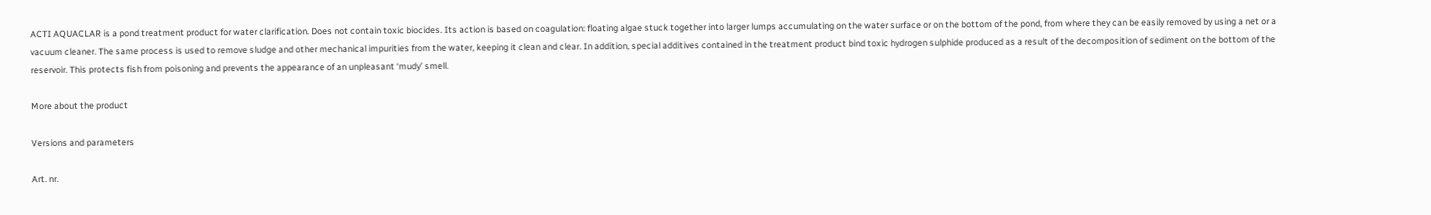ACTI AQUACLAR is a pond treatment product for water clarification. Does not contain toxic biocides. Its action is based on coagulation: floating algae stuck together into larger lumps accumulating on the water surface or on the bottom of the pond, from where they can be easily removed by using a net or a vacuum cleaner. The same process is used to remove sludge and other mechanical impurities from the water, keeping it clean and clear. In addition, special additives contained in the treatment product bind toxic hydrogen sulphide produced as a result of the decomposition of sediment on the bottom of the reservoir. This protects fish from poisoning and prevents the appearance of an unpleasant ‘mudy’ smell.

More about the product

Versions and parameters

Art. nr.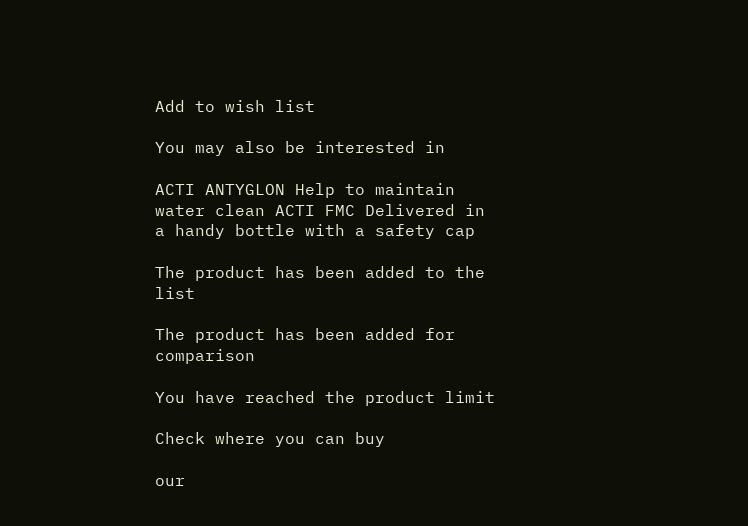Add to wish list

You may also be interested in

ACTI ANTYGLON Help to maintain water clean ACTI FMC Delivered in a handy bottle with a safety cap

The product has been added to the list

The product has been added for comparison

You have reached the product limit

Check where you can buy

our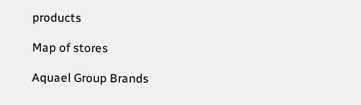products

Map of stores

Aquael Group Brands